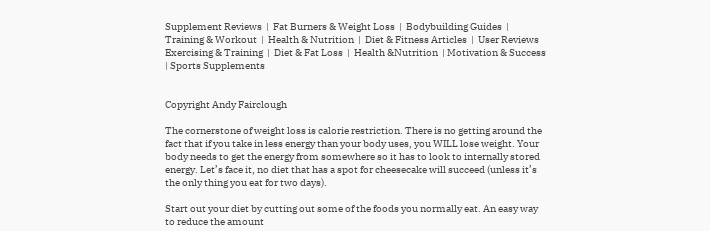Supplement Reviews  |  Fat Burners & Weight Loss  |  Bodybuilding Guides  |   Training & Workout  |  Health & Nutrition  |  Diet & Fitness Articles  |  User Reviews
Exercising & Training  |  Diet & Fat Loss  |  Health &Nutrition  | Motivation & Success | Sports Supplements


Copyright Andy Fairclough

The cornerstone of weight loss is calorie restriction. There is no getting around the fact that if you take in less energy than your body uses, you WILL lose weight. Your body needs to get the energy from somewhere so it has to look to internally stored energy. Let’s face it, no diet that has a spot for cheesecake will succeed (unless it’s the only thing you eat for two days).

Start out your diet by cutting out some of the foods you normally eat. An easy way to reduce the amount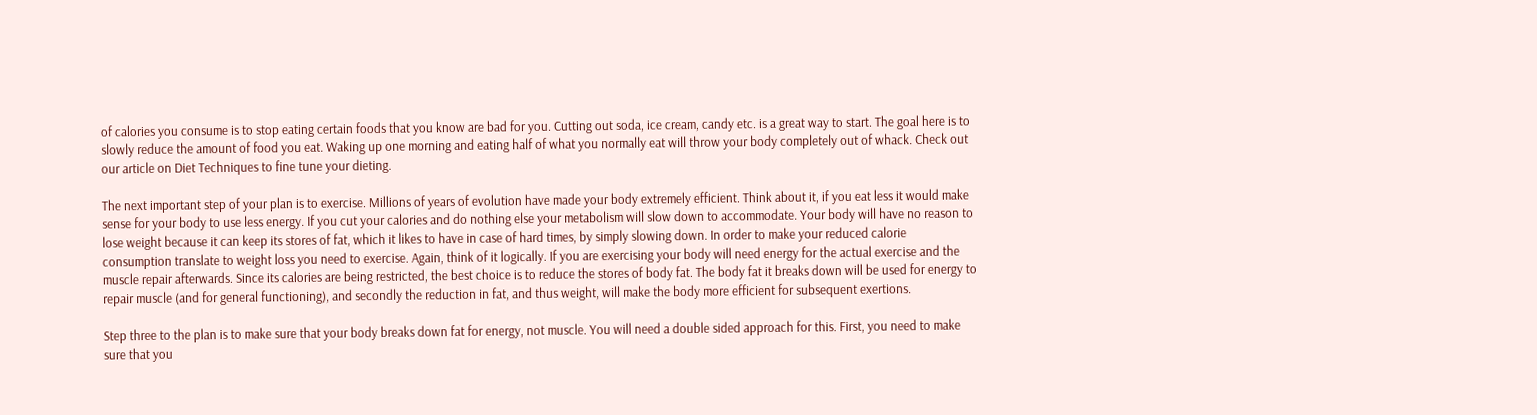of calories you consume is to stop eating certain foods that you know are bad for you. Cutting out soda, ice cream, candy etc. is a great way to start. The goal here is to slowly reduce the amount of food you eat. Waking up one morning and eating half of what you normally eat will throw your body completely out of whack. Check out our article on Diet Techniques to fine tune your dieting.

The next important step of your plan is to exercise. Millions of years of evolution have made your body extremely efficient. Think about it, if you eat less it would make sense for your body to use less energy. If you cut your calories and do nothing else your metabolism will slow down to accommodate. Your body will have no reason to lose weight because it can keep its stores of fat, which it likes to have in case of hard times, by simply slowing down. In order to make your reduced calorie consumption translate to weight loss you need to exercise. Again, think of it logically. If you are exercising your body will need energy for the actual exercise and the muscle repair afterwards. Since its calories are being restricted, the best choice is to reduce the stores of body fat. The body fat it breaks down will be used for energy to repair muscle (and for general functioning), and secondly the reduction in fat, and thus weight, will make the body more efficient for subsequent exertions.

Step three to the plan is to make sure that your body breaks down fat for energy, not muscle. You will need a double sided approach for this. First, you need to make sure that you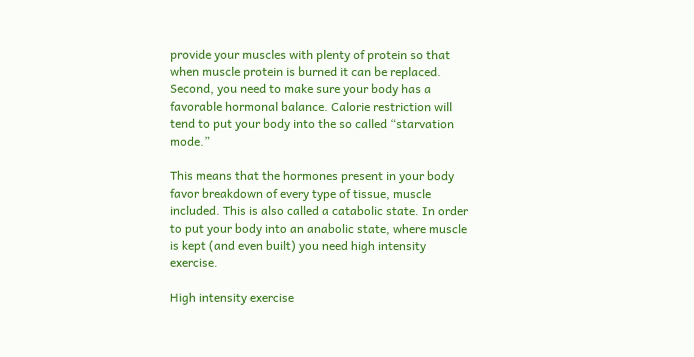provide your muscles with plenty of protein so that when muscle protein is burned it can be replaced. Second, you need to make sure your body has a favorable hormonal balance. Calorie restriction will tend to put your body into the so called “starvation mode.”

This means that the hormones present in your body favor breakdown of every type of tissue, muscle included. This is also called a catabolic state. In order to put your body into an anabolic state, where muscle is kept (and even built) you need high intensity exercise.

High intensity exercise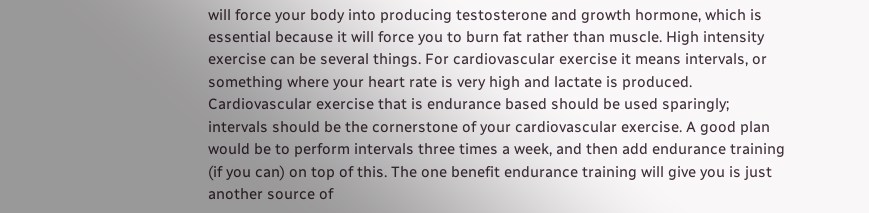will force your body into producing testosterone and growth hormone, which is essential because it will force you to burn fat rather than muscle. High intensity exercise can be several things. For cardiovascular exercise it means intervals, or something where your heart rate is very high and lactate is produced. Cardiovascular exercise that is endurance based should be used sparingly; intervals should be the cornerstone of your cardiovascular exercise. A good plan would be to perform intervals three times a week, and then add endurance training (if you can) on top of this. The one benefit endurance training will give you is just another source of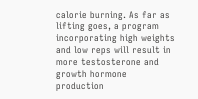calorie burning. As far as lifting goes, a program incorporating high weights and low reps will result in more testosterone and growth hormone production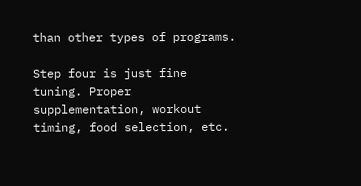than other types of programs.

Step four is just fine tuning. Proper supplementation, workout timing, food selection, etc.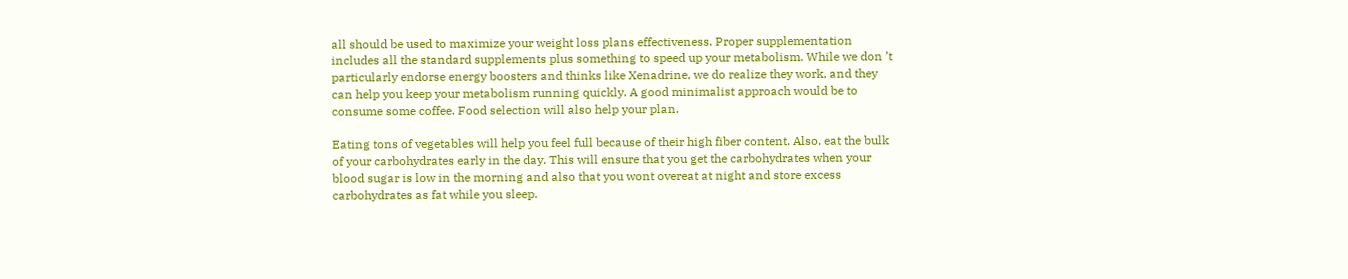all should be used to maximize your weight loss plans effectiveness. Proper supplementation includes all the standard supplements plus something to speed up your metabolism. While we don ’t particularly endorse energy boosters and thinks like Xenadrine, we do realize they work, and they can help you keep your metabolism running quickly. A good minimalist approach would be to consume some coffee. Food selection will also help your plan.

Eating tons of vegetables will help you feel full because of their high fiber content. Also, eat the bulk of your carbohydrates early in the day. This will ensure that you get the carbohydrates when your blood sugar is low in the morning and also that you wont overeat at night and store excess carbohydrates as fat while you sleep.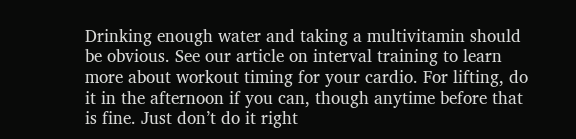Drinking enough water and taking a multivitamin should be obvious. See our article on interval training to learn more about workout timing for your cardio. For lifting, do it in the afternoon if you can, though anytime before that is fine. Just don’t do it right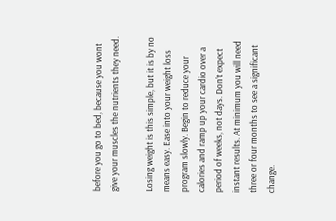before you go to bed, because you wont give your muscles the nutrients they need.

Losing weight is this simple, but it is by no means easy. Ease into your weight loss program slowly. Begin to reduce your calories and ramp up your cardio over a period of weeks, not days. Don’t expect instant results. At minimum you will need three or four months to see a significant change.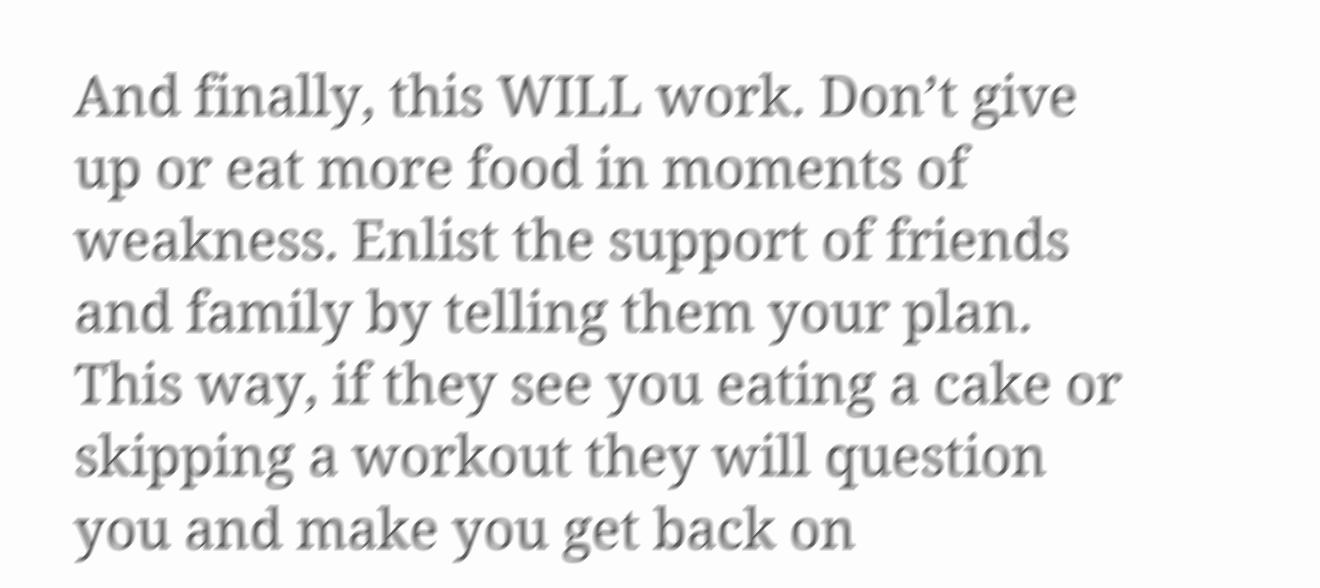And finally, this WILL work. Don’t give up or eat more food in moments of weakness. Enlist the support of friends and family by telling them your plan. This way, if they see you eating a cake or skipping a workout they will question you and make you get back on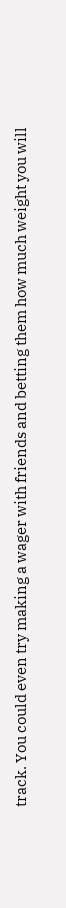track. You could even try making a wager with friends and betting them how much weight you will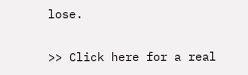lose.

>> Click here for a real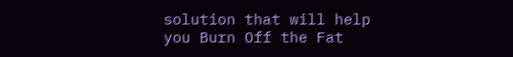solution that will help you Burn Off the Fat